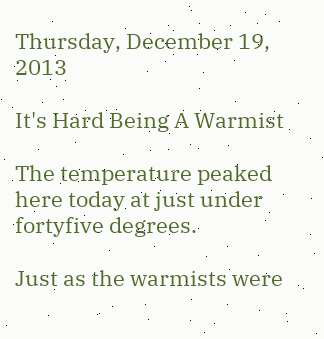Thursday, December 19, 2013

It's Hard Being A Warmist

The temperature peaked here today at just under fortyfive degrees.

Just as the warmists were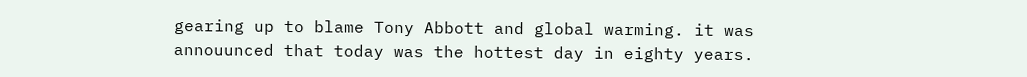gearing up to blame Tony Abbott and global warming. it was annouunced that today was the hottest day in eighty years.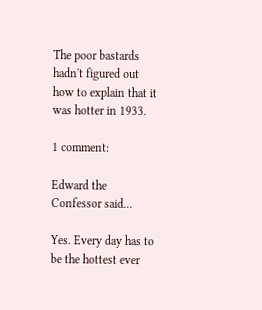The poor bastards hadn't figured out how to explain that it was hotter in 1933.

1 comment:

Edward the Confessor said...

Yes. Every day has to be the hottest ever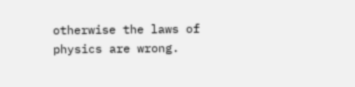otherwise the laws of physics are wrong.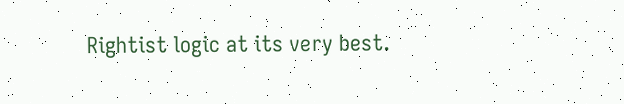Rightist logic at its very best.